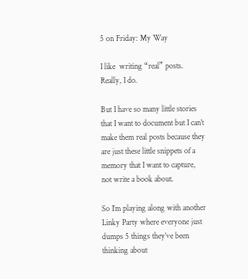5 on Friday: My Way

I like  writing “real” posts. Really, I do.

But I have so many little stories that I want to document but I can’t make them real posts because they are just these little snippets of a memory that I want to capture, not write a book about.

So I’m playing along with another Linky Party where everyone just dumps 5 things they’ve been thinking about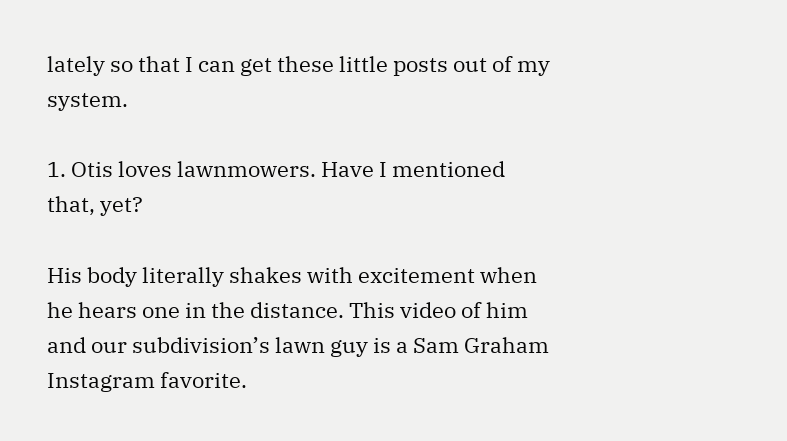lately so that I can get these little posts out of my system.

1. Otis loves lawnmowers. Have I mentioned that, yet?

His body literally shakes with excitement when he hears one in the distance. This video of him and our subdivision’s lawn guy is a Sam Graham Instagram favorite.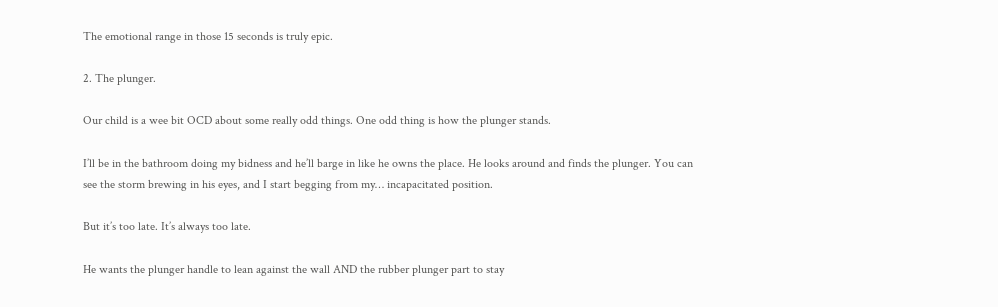The emotional range in those 15 seconds is truly epic.

2. The plunger.

Our child is a wee bit OCD about some really odd things. One odd thing is how the plunger stands.

I’ll be in the bathroom doing my bidness and he’ll barge in like he owns the place. He looks around and finds the plunger. You can see the storm brewing in his eyes, and I start begging from my… incapacitated position.

But it’s too late. It’s always too late.

He wants the plunger handle to lean against the wall AND the rubber plunger part to stay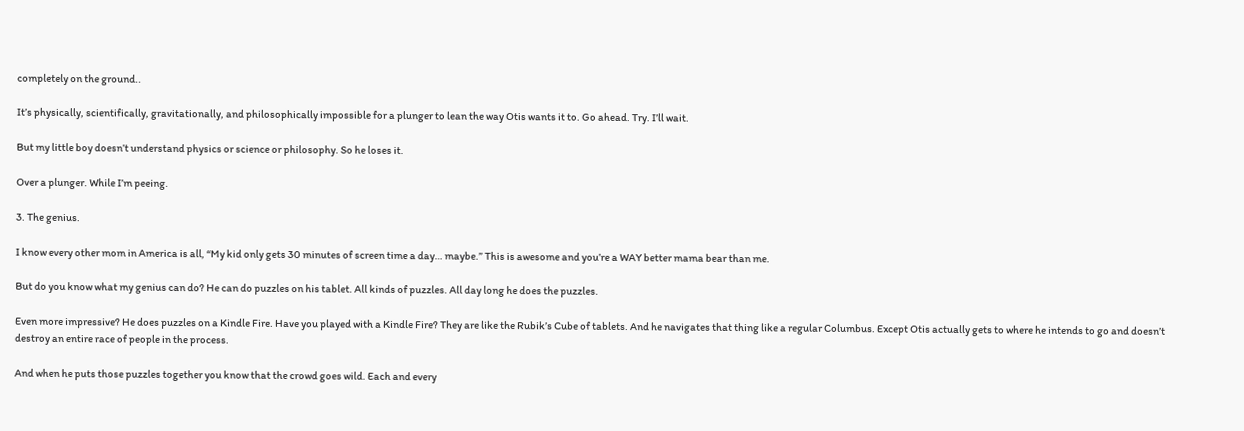completely on the ground..

It’s physically, scientifically, gravitationally, and philosophically impossible for a plunger to lean the way Otis wants it to. Go ahead. Try. I’ll wait.

But my little boy doesn’t understand physics or science or philosophy. So he loses it.

Over a plunger. While I’m peeing.

3. The genius.

I know every other mom in America is all, “My kid only gets 30 minutes of screen time a day… maybe.” This is awesome and you’re a WAY better mama bear than me.

But do you know what my genius can do? He can do puzzles on his tablet. All kinds of puzzles. All day long he does the puzzles.

Even more impressive? He does puzzles on a Kindle Fire. Have you played with a Kindle Fire? They are like the Rubik’s Cube of tablets. And he navigates that thing like a regular Columbus. Except Otis actually gets to where he intends to go and doesn’t destroy an entire race of people in the process.

And when he puts those puzzles together you know that the crowd goes wild. Each and every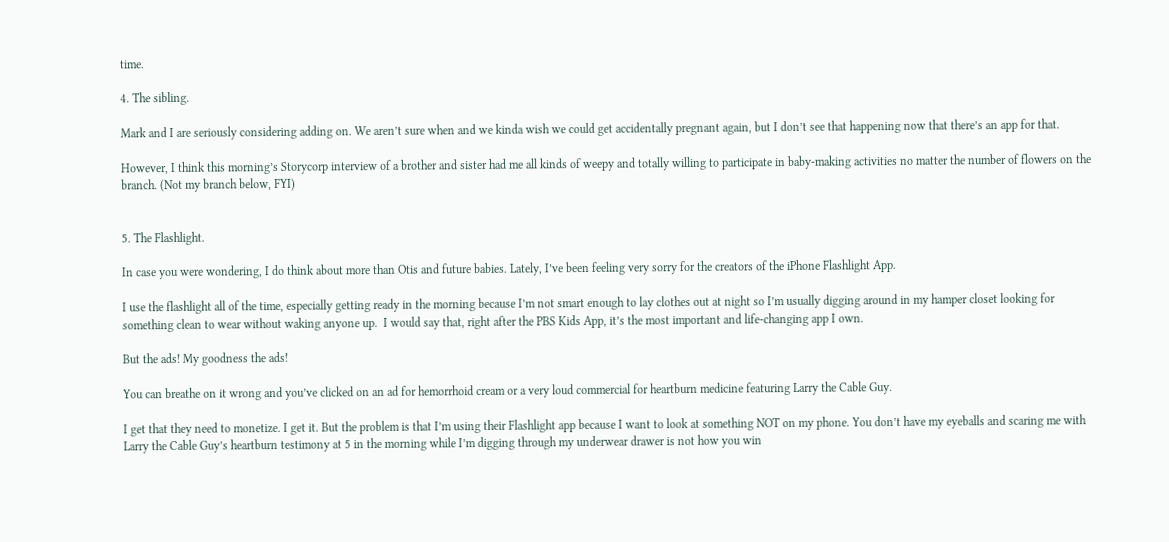time.

4. The sibling.

Mark and I are seriously considering adding on. We aren’t sure when and we kinda wish we could get accidentally pregnant again, but I don’t see that happening now that there’s an app for that.

However, I think this morning’s Storycorp interview of a brother and sister had me all kinds of weepy and totally willing to participate in baby-making activities no matter the number of flowers on the branch. (Not my branch below, FYI)


5. The Flashlight.

In case you were wondering, I do think about more than Otis and future babies. Lately, I’ve been feeling very sorry for the creators of the iPhone Flashlight App.

I use the flashlight all of the time, especially getting ready in the morning because I’m not smart enough to lay clothes out at night so I’m usually digging around in my hamper closet looking for something clean to wear without waking anyone up.  I would say that, right after the PBS Kids App, it’s the most important and life-changing app I own.

But the ads! My goodness the ads!

You can breathe on it wrong and you’ve clicked on an ad for hemorrhoid cream or a very loud commercial for heartburn medicine featuring Larry the Cable Guy.

I get that they need to monetize. I get it. But the problem is that I’m using their Flashlight app because I want to look at something NOT on my phone. You don’t have my eyeballs and scaring me with Larry the Cable Guy’s heartburn testimony at 5 in the morning while I’m digging through my underwear drawer is not how you win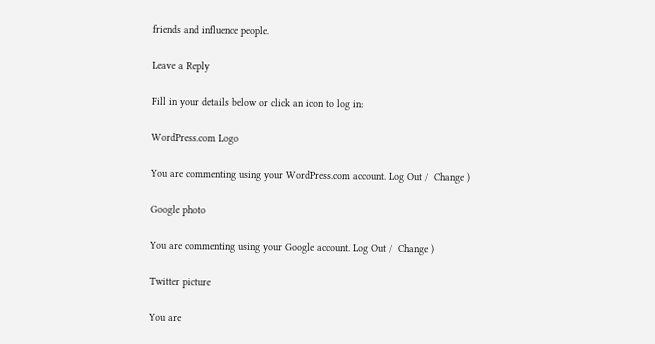friends and influence people.

Leave a Reply

Fill in your details below or click an icon to log in:

WordPress.com Logo

You are commenting using your WordPress.com account. Log Out /  Change )

Google photo

You are commenting using your Google account. Log Out /  Change )

Twitter picture

You are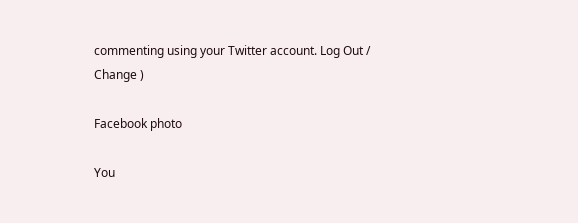commenting using your Twitter account. Log Out /  Change )

Facebook photo

You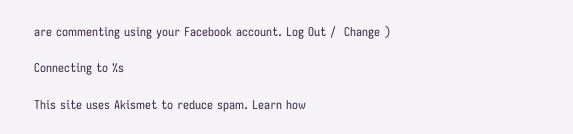are commenting using your Facebook account. Log Out /  Change )

Connecting to %s

This site uses Akismet to reduce spam. Learn how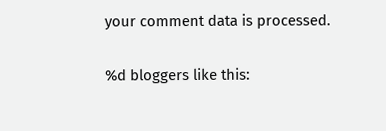your comment data is processed.

%d bloggers like this: